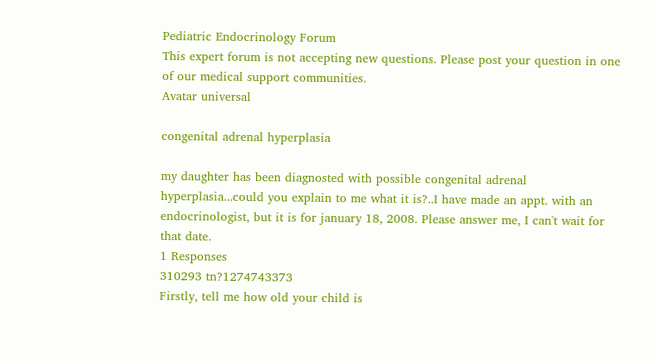Pediatric Endocrinology Forum
This expert forum is not accepting new questions. Please post your question in one of our medical support communities.
Avatar universal

congenital adrenal hyperplasia

my daughter has been diagnosted with possible congenital adrenal hyperplasia...could you explain to me what it is?..I have made an appt. with an endocrinologist, but it is for january 18, 2008. Please answer me, I can't wait for that date.
1 Responses
310293 tn?1274743373
Firstly, tell me how old your child is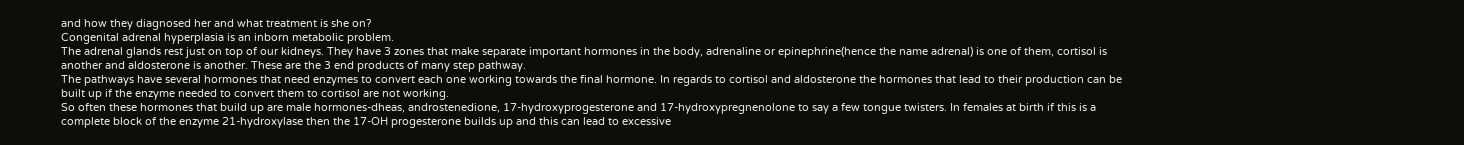and how they diagnosed her and what treatment is she on?
Congenital adrenal hyperplasia is an inborn metabolic problem.
The adrenal glands rest just on top of our kidneys. They have 3 zones that make separate important hormones in the body, adrenaline or epinephrine(hence the name adrenal) is one of them, cortisol is another and aldosterone is another. These are the 3 end products of many step pathway.
The pathways have several hormones that need enzymes to convert each one working towards the final hormone. In regards to cortisol and aldosterone the hormones that lead to their production can be built up if the enzyme needed to convert them to cortisol are not working.
So often these hormones that build up are male hormones-dheas, androstenedione, 17-hydroxyprogesterone and 17-hydroxypregnenolone to say a few tongue twisters. In females at birth if this is a complete block of the enzyme 21-hydroxylase then the 17-OH progesterone builds up and this can lead to excessive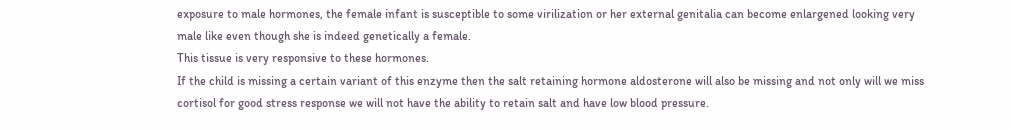exposure to male hormones, the female infant is susceptible to some virilization or her external genitalia can become enlargened looking very male like even though she is indeed genetically a female.
This tissue is very responsive to these hormones.
If the child is missing a certain variant of this enzyme then the salt retaining hormone aldosterone will also be missing and not only will we miss cortisol for good stress response we will not have the ability to retain salt and have low blood pressure.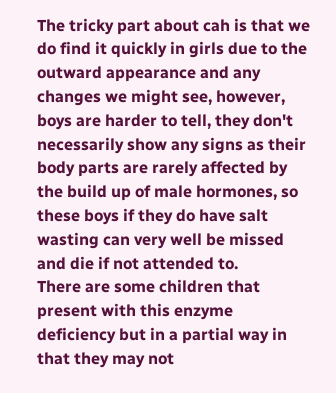The tricky part about cah is that we do find it quickly in girls due to the outward appearance and any changes we might see, however, boys are harder to tell, they don't necessarily show any signs as their body parts are rarely affected by the build up of male hormones, so these boys if they do have salt wasting can very well be missed and die if not attended to.
There are some children that present with this enzyme deficiency but in a partial way in that they may not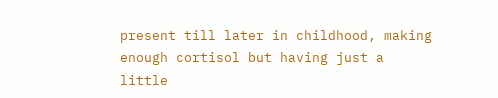present till later in childhood, making enough cortisol but having just a little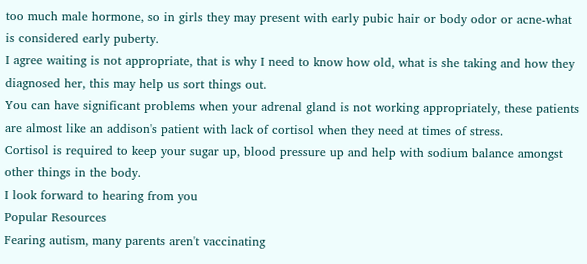too much male hormone, so in girls they may present with early pubic hair or body odor or acne-what is considered early puberty.
I agree waiting is not appropriate, that is why I need to know how old, what is she taking and how they diagnosed her, this may help us sort things out.
You can have significant problems when your adrenal gland is not working appropriately, these patients are almost like an addison's patient with lack of cortisol when they need at times of stress.
Cortisol is required to keep your sugar up, blood pressure up and help with sodium balance amongst other things in the body.
I look forward to hearing from you
Popular Resources
Fearing autism, many parents aren't vaccinating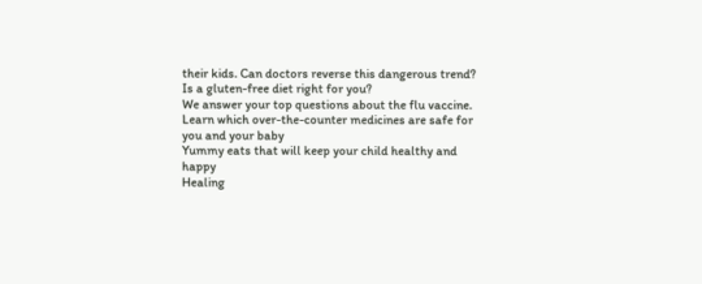their kids. Can doctors reverse this dangerous trend?
Is a gluten-free diet right for you?
We answer your top questions about the flu vaccine.
Learn which over-the-counter medicines are safe for you and your baby
Yummy eats that will keep your child healthy and happy
Healing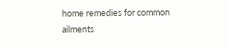home remedies for common ailments